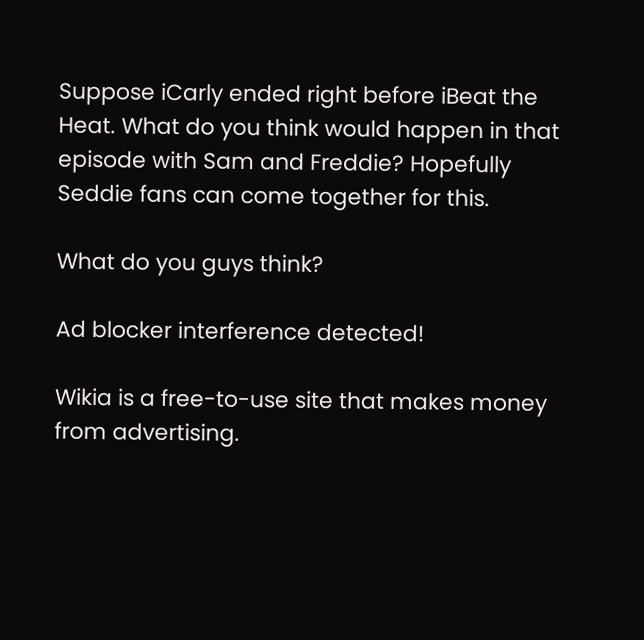Suppose iCarly ended right before iBeat the Heat. What do you think would happen in that episode with Sam and Freddie? Hopefully Seddie fans can come together for this.

What do you guys think?

Ad blocker interference detected!

Wikia is a free-to-use site that makes money from advertising.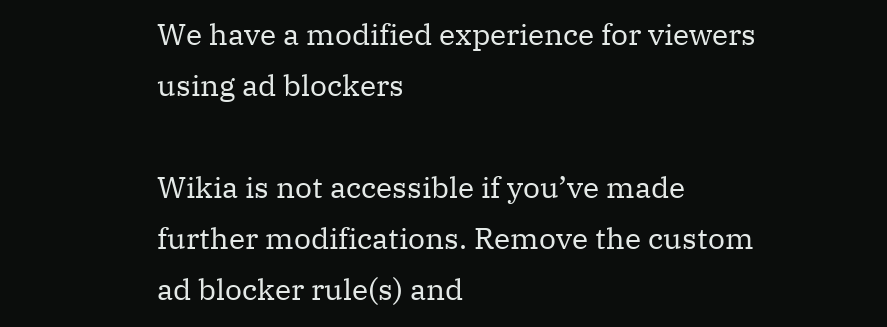We have a modified experience for viewers using ad blockers

Wikia is not accessible if you’ve made further modifications. Remove the custom ad blocker rule(s) and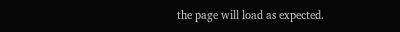the page will load as expected.